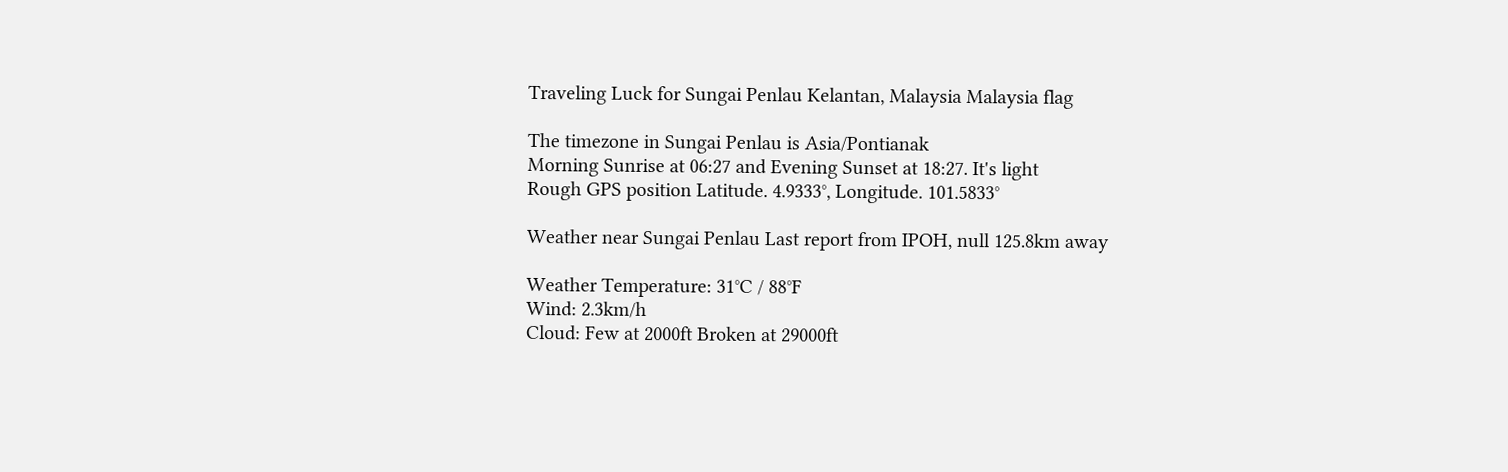Traveling Luck for Sungai Penlau Kelantan, Malaysia Malaysia flag

The timezone in Sungai Penlau is Asia/Pontianak
Morning Sunrise at 06:27 and Evening Sunset at 18:27. It's light
Rough GPS position Latitude. 4.9333°, Longitude. 101.5833°

Weather near Sungai Penlau Last report from IPOH, null 125.8km away

Weather Temperature: 31°C / 88°F
Wind: 2.3km/h
Cloud: Few at 2000ft Broken at 29000ft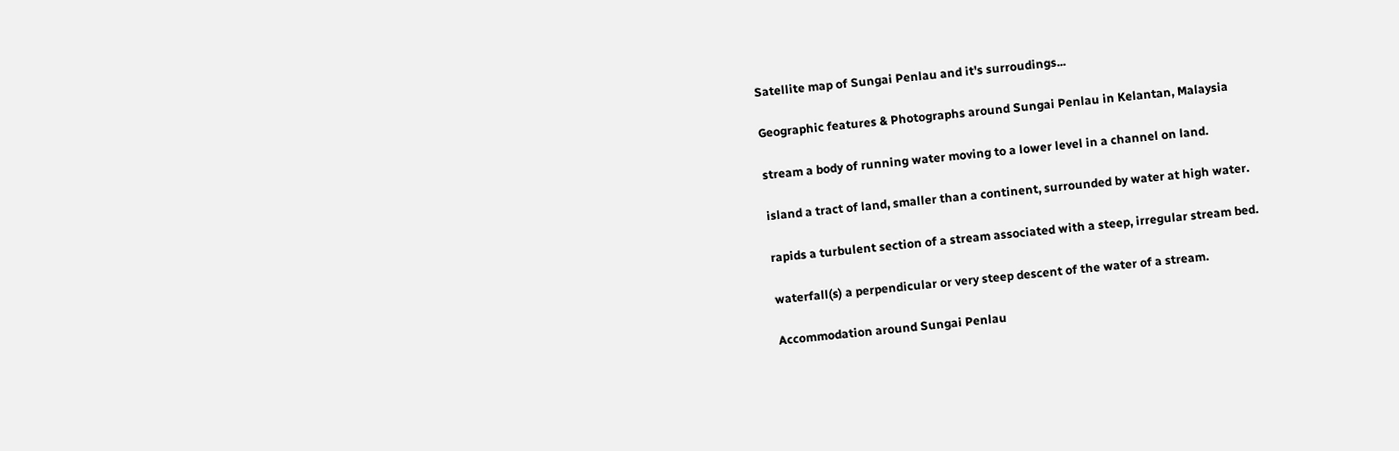Satellite map of Sungai Penlau and it's surroudings...

Geographic features & Photographs around Sungai Penlau in Kelantan, Malaysia

stream a body of running water moving to a lower level in a channel on land.

island a tract of land, smaller than a continent, surrounded by water at high water.

rapids a turbulent section of a stream associated with a steep, irregular stream bed.

waterfall(s) a perpendicular or very steep descent of the water of a stream.

Accommodation around Sungai Penlau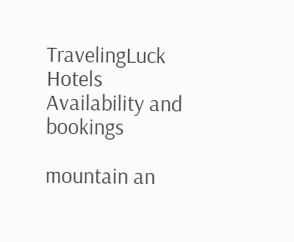TravelingLuck Hotels
Availability and bookings

mountain an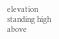elevation standing high above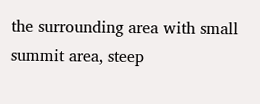the surrounding area with small summit area, steep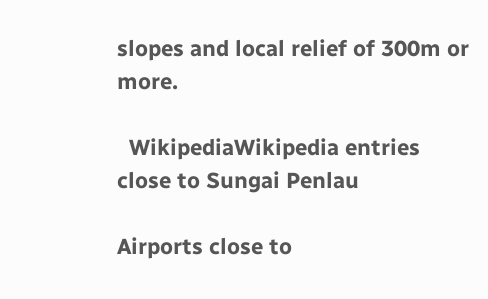slopes and local relief of 300m or more.

  WikipediaWikipedia entries close to Sungai Penlau

Airports close to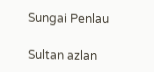Sungai Penlau

Sultan azlan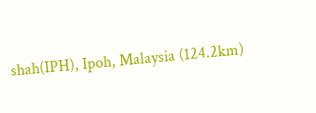shah(IPH), Ipoh, Malaysia (124.2km)